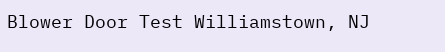Blower Door Test Williamstown, NJ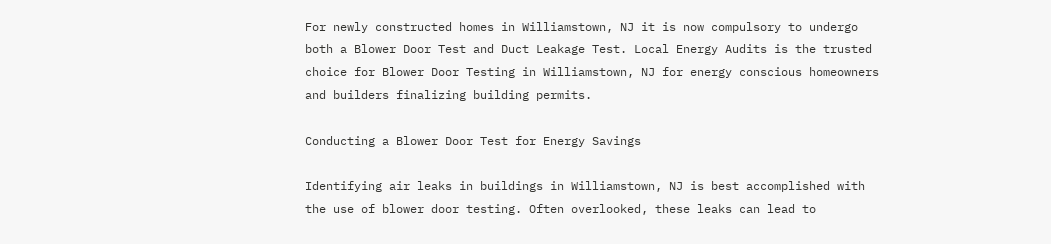For newly constructed homes in Williamstown, NJ it is now compulsory to undergo both a Blower Door Test and Duct Leakage Test. Local Energy Audits is the trusted choice for Blower Door Testing in Williamstown, NJ for energy conscious homeowners and builders finalizing building permits.

Conducting a Blower Door Test for Energy Savings

Identifying air leaks in buildings in Williamstown, NJ is best accomplished with the use of blower door testing. Often overlooked, these leaks can lead to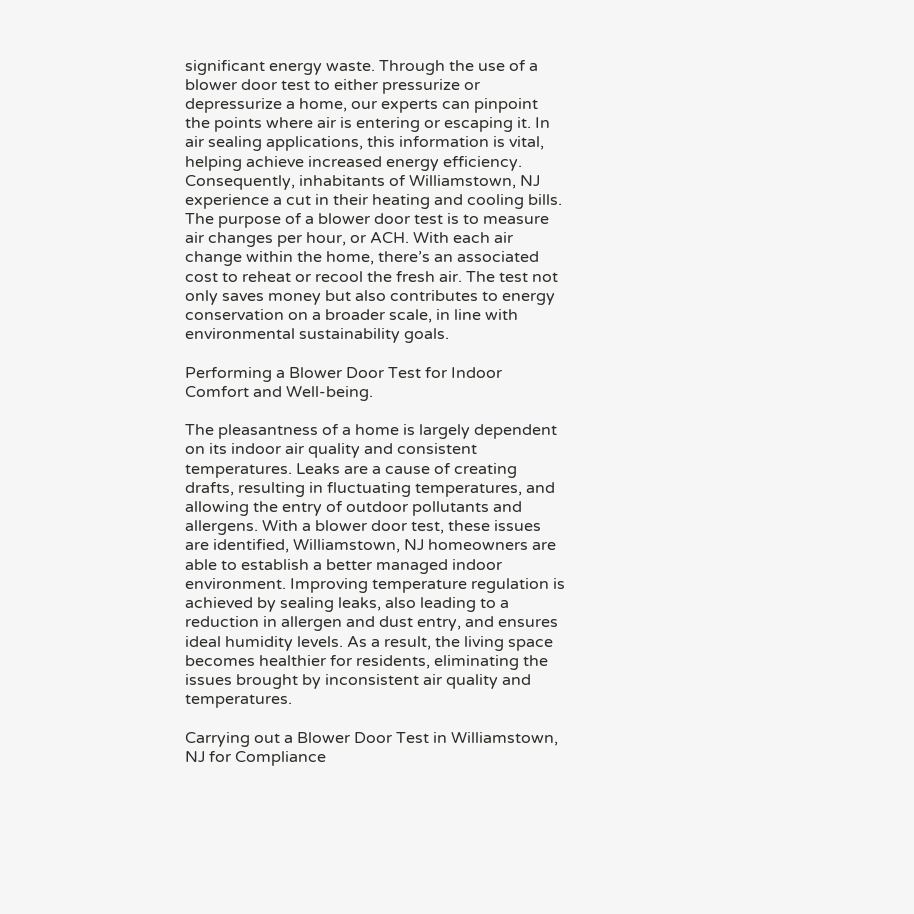significant energy waste. Through the use of a blower door test to either pressurize or depressurize a home, our experts can pinpoint the points where air is entering or escaping it. In air sealing applications, this information is vital, helping achieve increased energy efficiency. Consequently, inhabitants of Williamstown, NJ experience a cut in their heating and cooling bills. The purpose of a blower door test is to measure air changes per hour, or ACH. With each air change within the home, there’s an associated cost to reheat or recool the fresh air. The test not only saves money but also contributes to energy conservation on a broader scale, in line with environmental sustainability goals.

Performing a Blower Door Test for Indoor Comfort and Well-being.

The pleasantness of a home is largely dependent on its indoor air quality and consistent temperatures. Leaks are a cause of creating drafts, resulting in fluctuating temperatures, and allowing the entry of outdoor pollutants and allergens. With a blower door test, these issues are identified, Williamstown, NJ homeowners are able to establish a better managed indoor environment. Improving temperature regulation is achieved by sealing leaks, also leading to a reduction in allergen and dust entry, and ensures ideal humidity levels. As a result, the living space becomes healthier for residents, eliminating the issues brought by inconsistent air quality and temperatures.

Carrying out a Blower Door Test in Williamstown, NJ for Compliance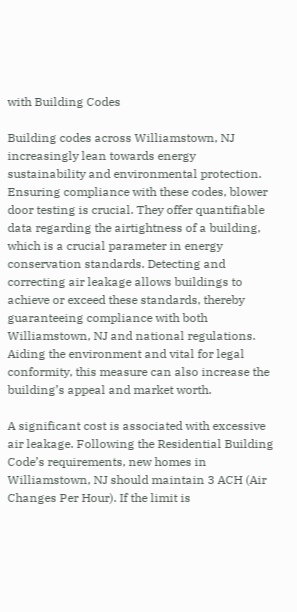with Building Codes

Building codes across Williamstown, NJ increasingly lean towards energy sustainability and environmental protection. Ensuring compliance with these codes, blower door testing is crucial. They offer quantifiable data regarding the airtightness of a building, which is a crucial parameter in energy conservation standards. Detecting and correcting air leakage allows buildings to achieve or exceed these standards, thereby guaranteeing compliance with both Williamstown, NJ and national regulations. Aiding the environment and vital for legal conformity, this measure can also increase the building’s appeal and market worth.

A significant cost is associated with excessive air leakage. Following the Residential Building Code’s requirements, new homes in Williamstown, NJ should maintain 3 ACH (Air Changes Per Hour). If the limit is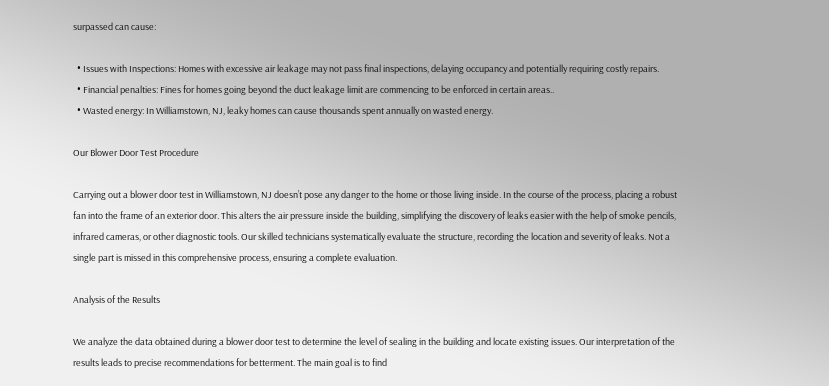surpassed can cause:

  • Issues with Inspections: Homes with excessive air leakage may not pass final inspections, delaying occupancy and potentially requiring costly repairs.
  • Financial penalties: Fines for homes going beyond the duct leakage limit are commencing to be enforced in certain areas..
  • Wasted energy: In Williamstown, NJ, leaky homes can cause thousands spent annually on wasted energy.

Our Blower Door Test Procedure

Carrying out a blower door test in Williamstown, NJ doesn’t pose any danger to the home or those living inside. In the course of the process, placing a robust fan into the frame of an exterior door. This alters the air pressure inside the building, simplifying the discovery of leaks easier with the help of smoke pencils, infrared cameras, or other diagnostic tools. Our skilled technicians systematically evaluate the structure, recording the location and severity of leaks. Not a single part is missed in this comprehensive process, ensuring a complete evaluation.

Analysis of the Results

We analyze the data obtained during a blower door test to determine the level of sealing in the building and locate existing issues. Our interpretation of the results leads to precise recommendations for betterment. The main goal is to find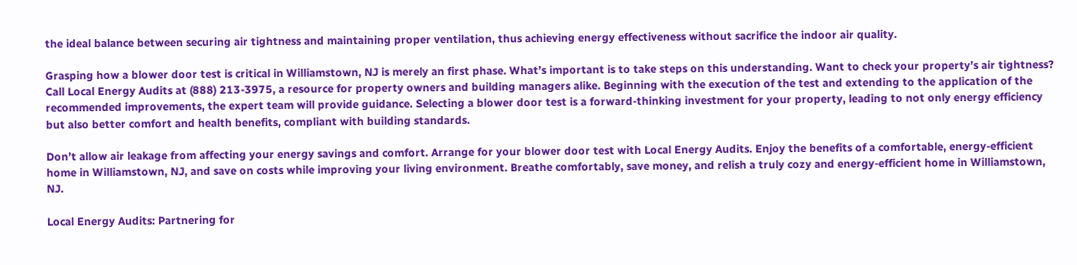the ideal balance between securing air tightness and maintaining proper ventilation, thus achieving energy effectiveness without sacrifice the indoor air quality.

Grasping how a blower door test is critical in Williamstown, NJ is merely an first phase. What’s important is to take steps on this understanding. Want to check your property’s air tightness? Call Local Energy Audits at (888) 213-3975, a resource for property owners and building managers alike. Beginning with the execution of the test and extending to the application of the recommended improvements, the expert team will provide guidance. Selecting a blower door test is a forward-thinking investment for your property, leading to not only energy efficiency but also better comfort and health benefits, compliant with building standards.

Don’t allow air leakage from affecting your energy savings and comfort. Arrange for your blower door test with Local Energy Audits. Enjoy the benefits of a comfortable, energy-efficient home in Williamstown, NJ, and save on costs while improving your living environment. Breathe comfortably, save money, and relish a truly cozy and energy-efficient home in Williamstown, NJ.

Local Energy Audits: Partnering for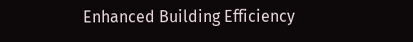Enhanced Building Efficiency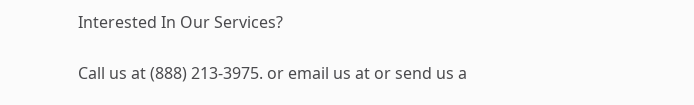Interested In Our Services?

Call us at (888) 213-3975. or email us at or send us a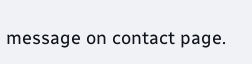message on contact page.